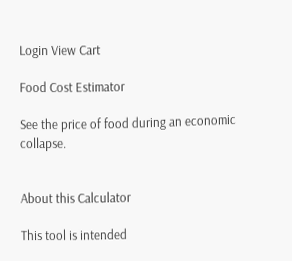Login View Cart

Food Cost Estimator

See the price of food during an economic collapse.


About this Calculator

This tool is intended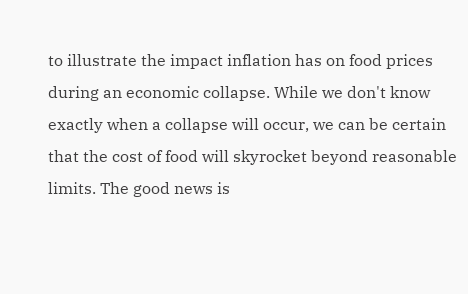to illustrate the impact inflation has on food prices during an economic collapse. While we don't know exactly when a collapse will occur, we can be certain that the cost of food will skyrocket beyond reasonable limits. The good news is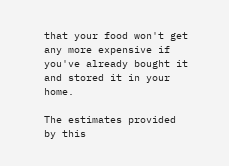that your food won't get any more expensive if you've already bought it and stored it in your home.

The estimates provided by this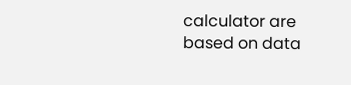calculator are based on data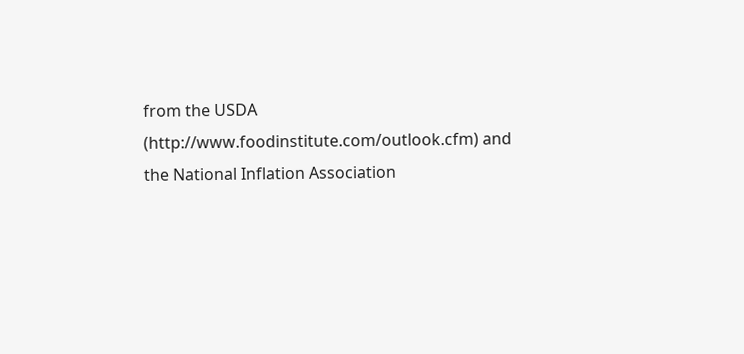from the USDA (http://www.foodinstitute.com/outlook.cfm) and the National Inflation Association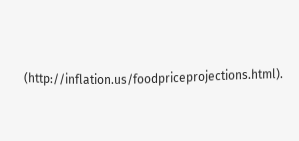(http://inflation.us/foodpriceprojections.html).